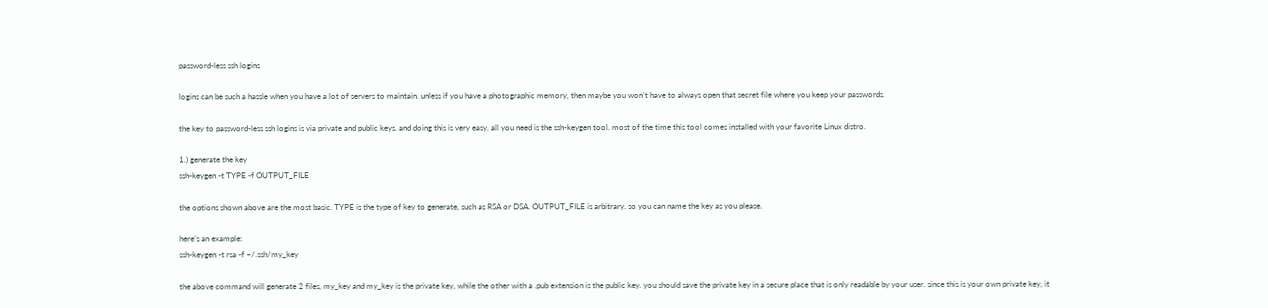password-less ssh logins

logins can be such a hassle when you have a lot of servers to maintain. unless if you have a photographic memory, then maybe you won’t have to always open that secret file where you keep your passwords.

the key to password-less ssh logins is via private and public keys. and doing this is very easy. all you need is the ssh-keygen tool. most of the time this tool comes installed with your favorite Linux distro.

1.) generate the key
ssh-keygen -t TYPE -f OUTPUT_FILE

the options shown above are the most basic. TYPE is the type of key to generate, such as RSA or DSA. OUTPUT_FILE is arbitrary. so you can name the key as you please.

here’s an example:
ssh-keygen -t rsa -f ~/.ssh/my_key

the above command will generate 2 files, my_key and my_key is the private key, while the other with a .pub extension is the public key. you should save the private key in a secure place that is only readable by your user. since this is your own private key, it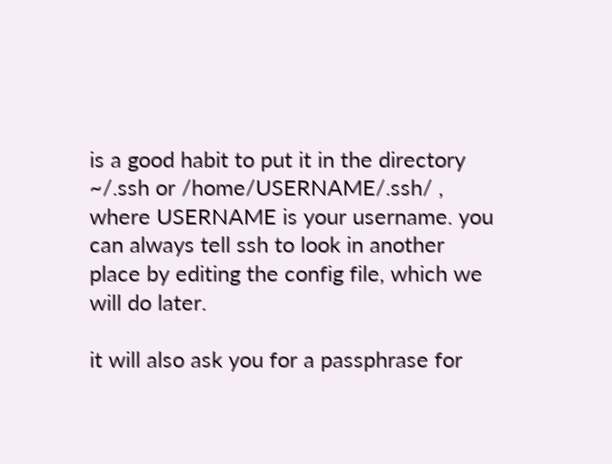is a good habit to put it in the directory ~/.ssh or /home/USERNAME/.ssh/ , where USERNAME is your username. you can always tell ssh to look in another place by editing the config file, which we will do later.

it will also ask you for a passphrase for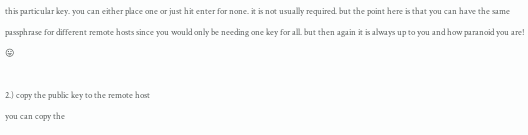this particular key. you can either place one or just hit enter for none. it is not usually required. but the point here is that you can have the same passphrase for different remote hosts since you would only be needing one key for all. but then again it is always up to you and how paranoid you are! 😛

2.) copy the public key to the remote host
you can copy the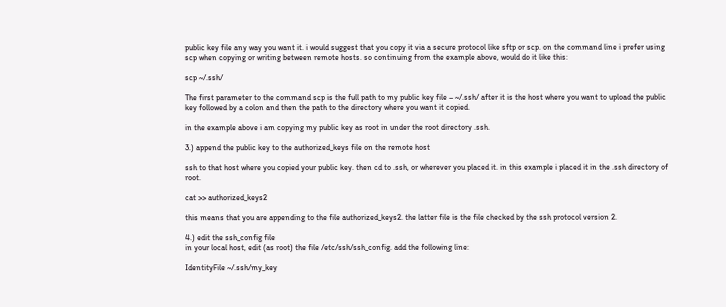public key file any way you want it. i would suggest that you copy it via a secure protocol like sftp or scp. on the command line i prefer using scp when copying or writing between remote hosts. so continuing from the example above, would do it like this:

scp ~/.ssh/

The first parameter to the command scp is the full path to my public key file – ~/.ssh/ after it is the host where you want to upload the public key followed by a colon and then the path to the directory where you want it copied.

in the example above i am copying my public key as root in under the root directory .ssh.

3.) append the public key to the authorized_keys file on the remote host

ssh to that host where you copied your public key. then cd to .ssh, or wherever you placed it. in this example i placed it in the .ssh directory of root.

cat >> authorized_keys2

this means that you are appending to the file authorized_keys2. the latter file is the file checked by the ssh protocol version 2.

4.) edit the ssh_config file
in your local host, edit (as root) the file /etc/ssh/ssh_config. add the following line:

IdentityFile ~/.ssh/my_key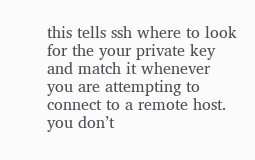this tells ssh where to look for the your private key and match it whenever you are attempting to connect to a remote host. you don’t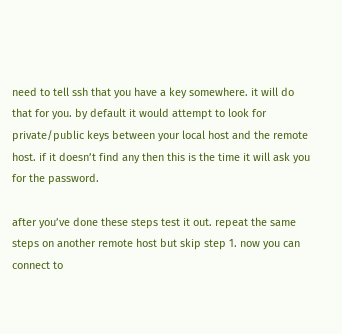need to tell ssh that you have a key somewhere. it will do that for you. by default it would attempt to look for private/public keys between your local host and the remote host. if it doesn’t find any then this is the time it will ask you for the password.

after you’ve done these steps test it out. repeat the same steps on another remote host but skip step 1. now you can connect to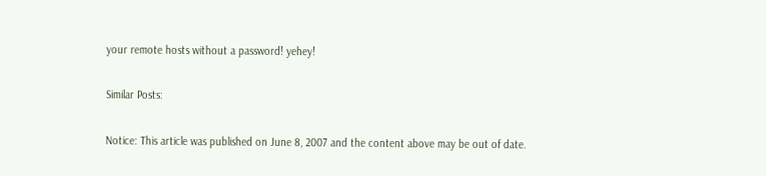your remote hosts without a password! yehey!

Similar Posts:

Notice: This article was published on June 8, 2007 and the content above may be out of date.